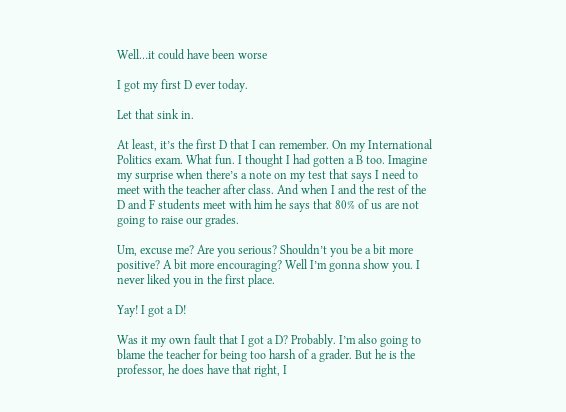Well…it could have been worse

I got my first D ever today.

Let that sink in.

At least, it’s the first D that I can remember. On my International Politics exam. What fun. I thought I had gotten a B too. Imagine my surprise when there’s a note on my test that says I need to meet with the teacher after class. And when I and the rest of the D and F students meet with him he says that 80% of us are not going to raise our grades.

Um, excuse me? Are you serious? Shouldn’t you be a bit more positive? A bit more encouraging? Well I’m gonna show you. I never liked you in the first place.

Yay! I got a D!

Was it my own fault that I got a D? Probably. I’m also going to blame the teacher for being too harsh of a grader. But he is the professor, he does have that right, I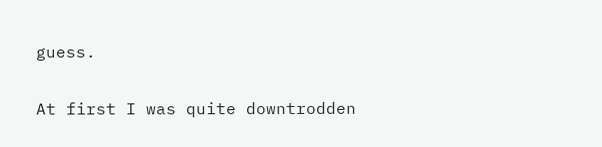guess.

At first I was quite downtrodden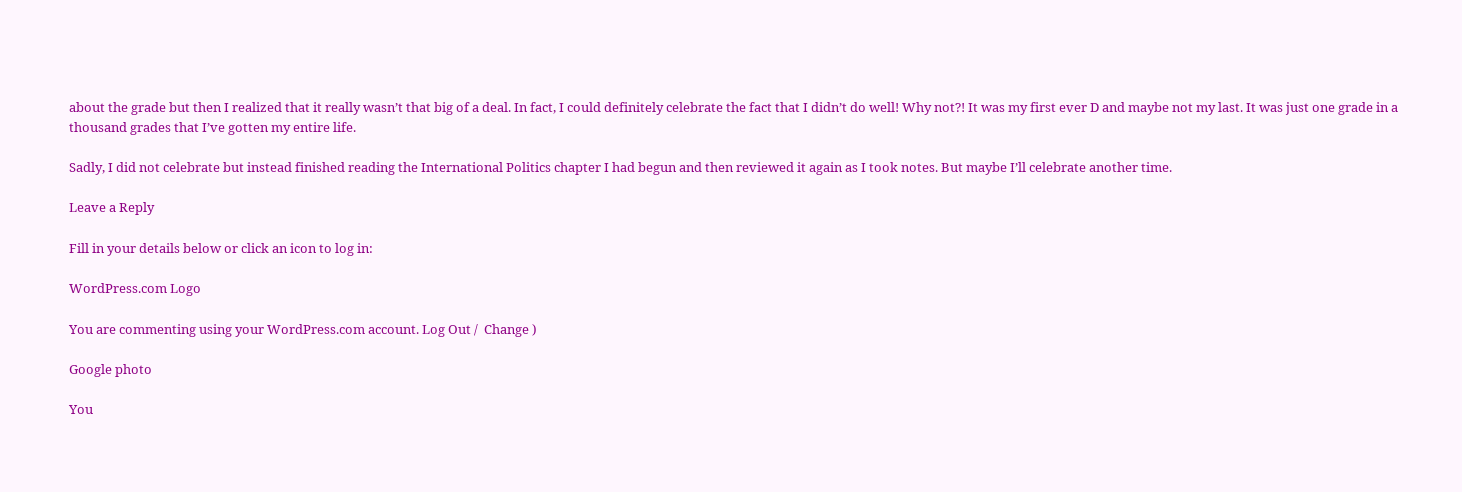about the grade but then I realized that it really wasn’t that big of a deal. In fact, I could definitely celebrate the fact that I didn’t do well! Why not?! It was my first ever D and maybe not my last. It was just one grade in a thousand grades that I’ve gotten my entire life.

Sadly, I did not celebrate but instead finished reading the International Politics chapter I had begun and then reviewed it again as I took notes. But maybe I’ll celebrate another time.

Leave a Reply

Fill in your details below or click an icon to log in:

WordPress.com Logo

You are commenting using your WordPress.com account. Log Out /  Change )

Google photo

You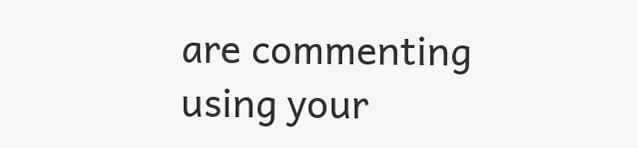are commenting using your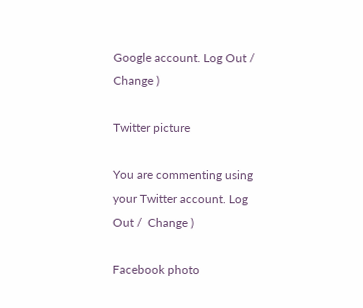Google account. Log Out /  Change )

Twitter picture

You are commenting using your Twitter account. Log Out /  Change )

Facebook photo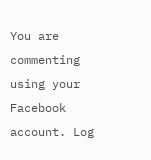You are commenting using your Facebook account. Log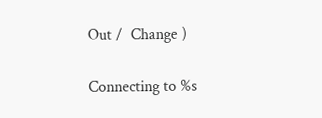Out /  Change )

Connecting to %s